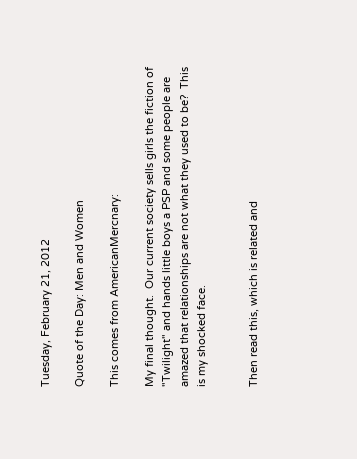Tuesday, February 21, 2012

Quote of the Day: Men and Women

This comes from AmericanMercnary:

My final thought.  Our current society sells girls the fiction of "Twilight" and hands little boys a PSP and some people are amazed that relationships are not what they used to be?  This is my shocked face.


Then read this, which is related and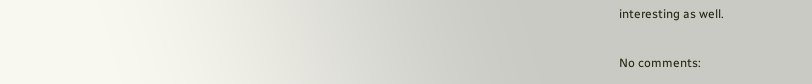interesting as well.

No comments: